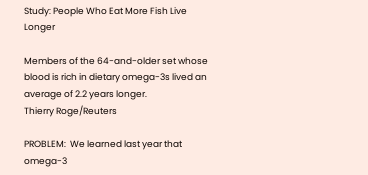Study: People Who Eat More Fish Live Longer

Members of the 64-and-older set whose blood is rich in dietary omega-3s lived an average of 2.2 years longer.
Thierry Roge/Reuters

PROBLEM:  We learned last year that omega-3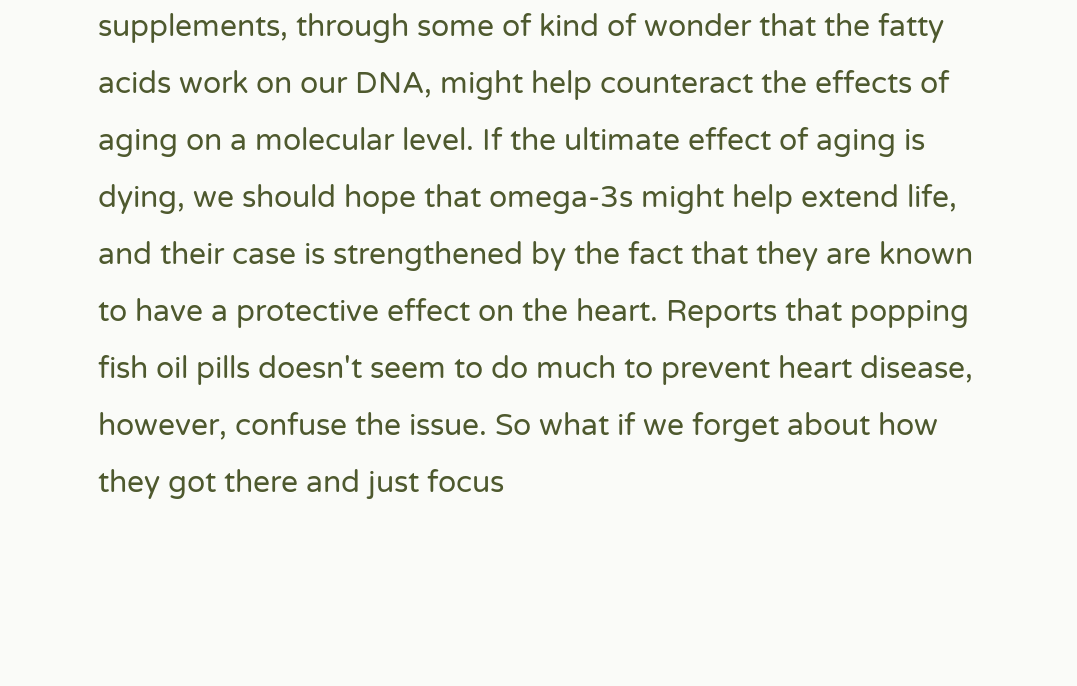supplements, through some of kind of wonder that the fatty acids work on our DNA, might help counteract the effects of aging on a molecular level. If the ultimate effect of aging is dying, we should hope that omega-3s might help extend life, and their case is strengthened by the fact that they are known to have a protective effect on the heart. Reports that popping fish oil pills doesn't seem to do much to prevent heart disease, however, confuse the issue. So what if we forget about how they got there and just focus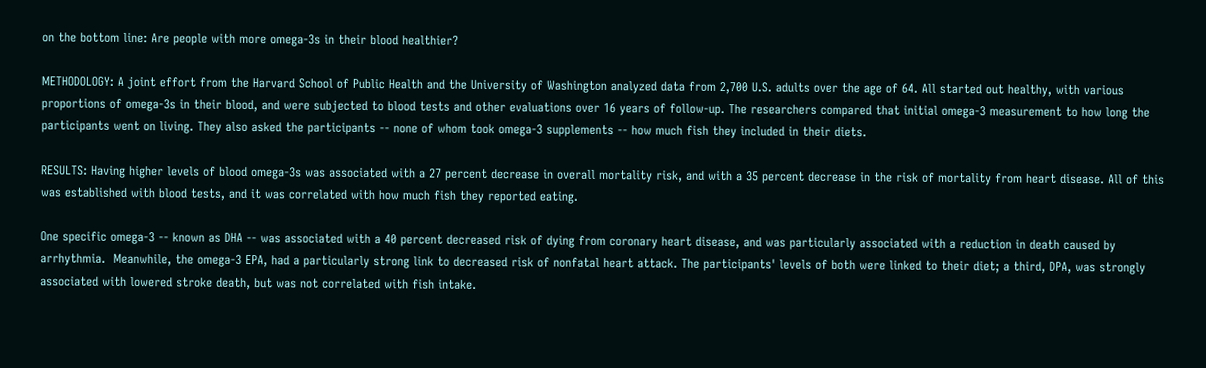on the bottom line: Are people with more omega-3s in their blood healthier?

METHODOLOGY: A joint effort from the Harvard School of Public Health and the University of Washington analyzed data from 2,700 U.S. adults over the age of 64. All started out healthy, with various proportions of omega-3s in their blood, and were subjected to blood tests and other evaluations over 16 years of follow-up. The researchers compared that initial omega-3 measurement to how long the participants went on living. They also asked the participants -- none of whom took omega-3 supplements -- how much fish they included in their diets.

RESULTS: Having higher levels of blood omega-3s was associated with a 27 percent decrease in overall mortality risk, and with a 35 percent decrease in the risk of mortality from heart disease. All of this was established with blood tests, and it was correlated with how much fish they reported eating.

One specific omega-3 -- known as DHA -- was associated with a 40 percent decreased risk of dying from coronary heart disease, and was particularly associated with a reduction in death caused by arrhythmia.  Meanwhile, the omega-3 EPA, had a particularly strong link to decreased risk of nonfatal heart attack. The participants' levels of both were linked to their diet; a third, DPA, was strongly associated with lowered stroke death, but was not correlated with fish intake.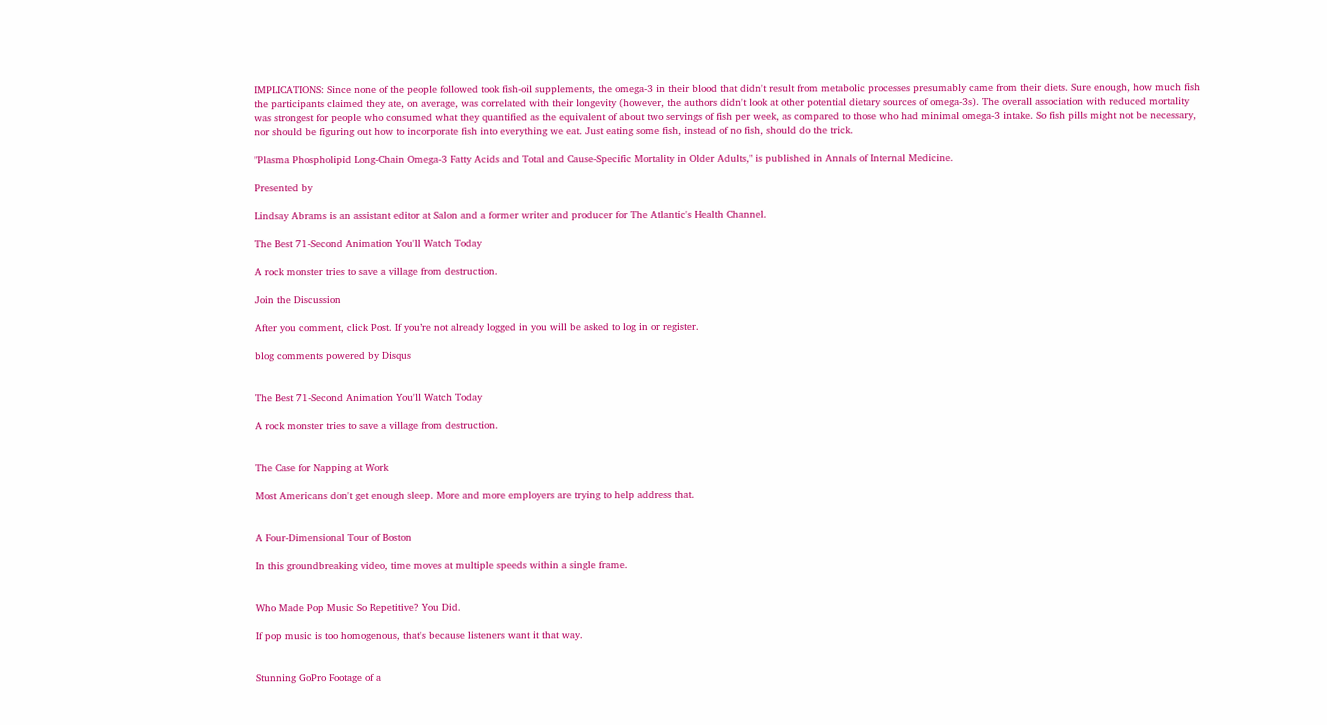IMPLICATIONS: Since none of the people followed took fish-oil supplements, the omega-3 in their blood that didn't result from metabolic processes presumably came from their diets. Sure enough, how much fish the participants claimed they ate, on average, was correlated with their longevity (however, the authors didn't look at other potential dietary sources of omega-3s). The overall association with reduced mortality was strongest for people who consumed what they quantified as the equivalent of about two servings of fish per week, as compared to those who had minimal omega-3 intake. So fish pills might not be necessary, nor should be figuring out how to incorporate fish into everything we eat. Just eating some fish, instead of no fish, should do the trick.

"Plasma Phospholipid Long-Chain Omega-3 Fatty Acids and Total and Cause-Specific Mortality in Older Adults," is published in Annals of Internal Medicine.

Presented by

Lindsay Abrams is an assistant editor at Salon and a former writer and producer for The Atlantic's Health Channel.

The Best 71-Second Animation You'll Watch Today

A rock monster tries to save a village from destruction.

Join the Discussion

After you comment, click Post. If you’re not already logged in you will be asked to log in or register.

blog comments powered by Disqus


The Best 71-Second Animation You'll Watch Today

A rock monster tries to save a village from destruction.


The Case for Napping at Work

Most Americans don't get enough sleep. More and more employers are trying to help address that.


A Four-Dimensional Tour of Boston

In this groundbreaking video, time moves at multiple speeds within a single frame.


Who Made Pop Music So Repetitive? You Did.

If pop music is too homogenous, that's because listeners want it that way.


Stunning GoPro Footage of a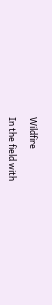Wildfire

In the field with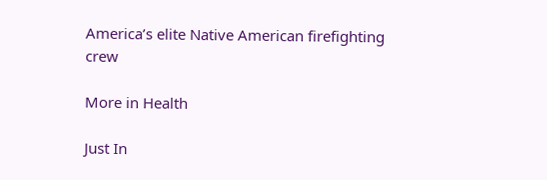America’s elite Native American firefighting crew

More in Health

Just In